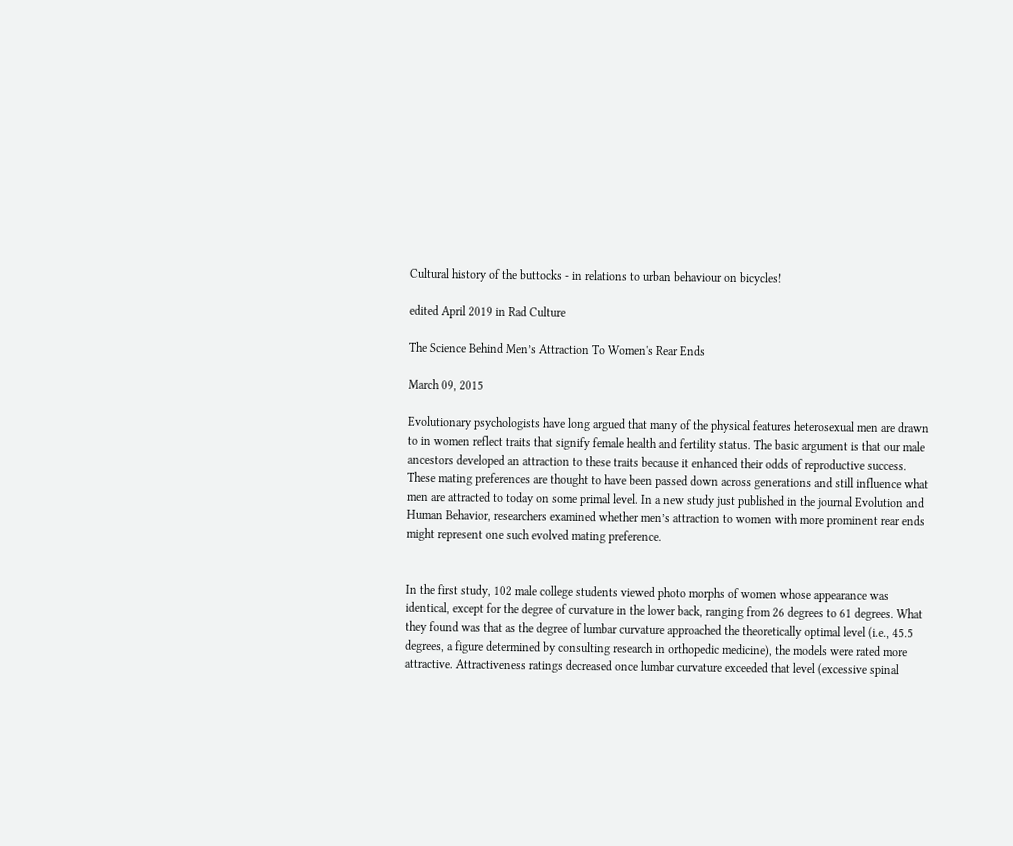Cultural history of the buttocks - in relations to urban behaviour on bicycles!

edited April 2019 in Rad Culture

The Science Behind Men’s Attraction To Women's Rear Ends

March 09, 2015

Evolutionary psychologists have long argued that many of the physical features heterosexual men are drawn to in women reflect traits that signify female health and fertility status. The basic argument is that our male ancestors developed an attraction to these traits because it enhanced their odds of reproductive success. These mating preferences are thought to have been passed down across generations and still influence what men are attracted to today on some primal level. In a new study just published in the journal Evolution and Human Behavior, researchers examined whether men’s attraction to women with more prominent rear ends might represent one such evolved mating preference.


In the first study, 102 male college students viewed photo morphs of women whose appearance was identical, except for the degree of curvature in the lower back, ranging from 26 degrees to 61 degrees. What they found was that as the degree of lumbar curvature approached the theoretically optimal level (i.e., 45.5 degrees, a figure determined by consulting research in orthopedic medicine), the models were rated more attractive. Attractiveness ratings decreased once lumbar curvature exceeded that level (excessive spinal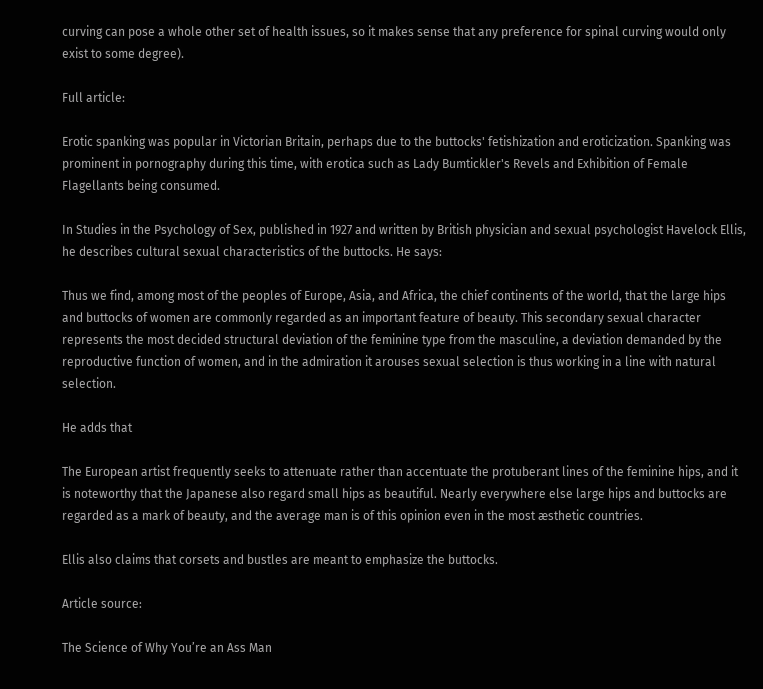curving can pose a whole other set of health issues, so it makes sense that any preference for spinal curving would only exist to some degree).

Full article:

Erotic spanking was popular in Victorian Britain, perhaps due to the buttocks' fetishization and eroticization. Spanking was prominent in pornography during this time, with erotica such as Lady Bumtickler's Revels and Exhibition of Female Flagellants being consumed.

In Studies in the Psychology of Sex, published in 1927 and written by British physician and sexual psychologist Havelock Ellis, he describes cultural sexual characteristics of the buttocks. He says:

Thus we find, among most of the peoples of Europe, Asia, and Africa, the chief continents of the world, that the large hips and buttocks of women are commonly regarded as an important feature of beauty. This secondary sexual character represents the most decided structural deviation of the feminine type from the masculine, a deviation demanded by the reproductive function of women, and in the admiration it arouses sexual selection is thus working in a line with natural selection.

He adds that

The European artist frequently seeks to attenuate rather than accentuate the protuberant lines of the feminine hips, and it is noteworthy that the Japanese also regard small hips as beautiful. Nearly everywhere else large hips and buttocks are regarded as a mark of beauty, and the average man is of this opinion even in the most æsthetic countries.

Ellis also claims that corsets and bustles are meant to emphasize the buttocks.

Article source:

The Science of Why You’re an Ass Man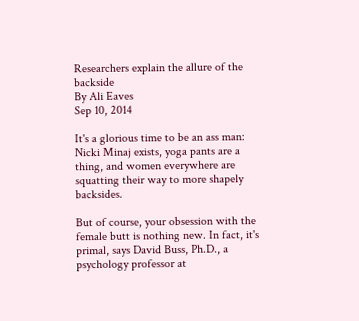Researchers explain the allure of the backside
By Ali Eaves
Sep 10, 2014

It's a glorious time to be an ass man: Nicki Minaj exists, yoga pants are a thing, and women everywhere are squatting their way to more shapely backsides.

But of course, your obsession with the female butt is nothing new. In fact, it's primal, says David Buss, Ph.D., a psychology professor at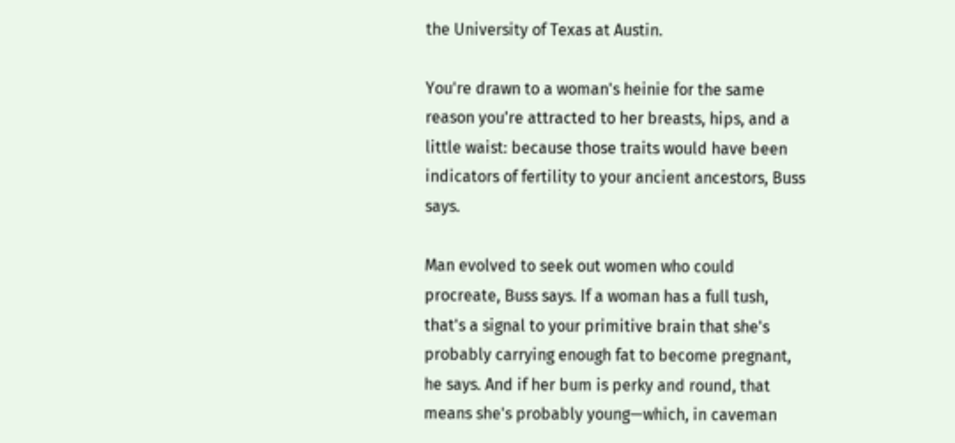the University of Texas at Austin.

You're drawn to a woman's heinie for the same reason you're attracted to her breasts, hips, and a little waist: because those traits would have been indicators of fertility to your ancient ancestors, Buss says.

Man evolved to seek out women who could procreate, Buss says. If a woman has a full tush, that's a signal to your primitive brain that she's probably carrying enough fat to become pregnant, he says. And if her bum is perky and round, that means she's probably young—which, in caveman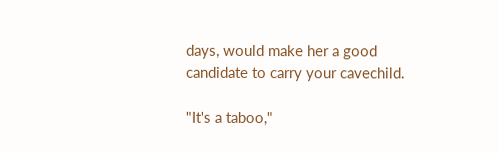days, would make her a good candidate to carry your cavechild.

"It's a taboo,"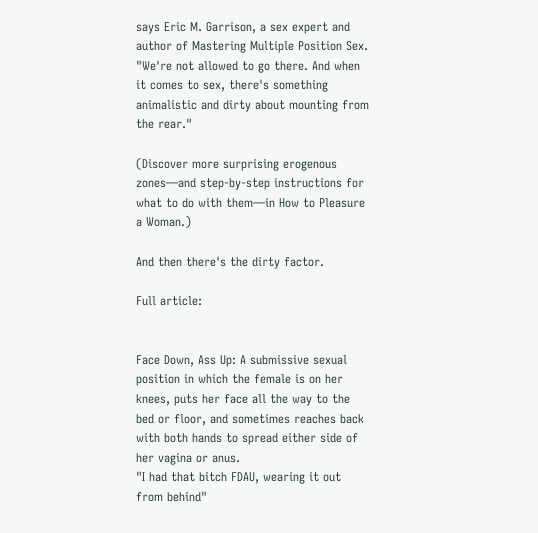says Eric M. Garrison, a sex expert and author of Mastering Multiple Position Sex. "We're not allowed to go there. And when it comes to sex, there's something animalistic and dirty about mounting from the rear."

(Discover more surprising erogenous zones—and step-by-step instructions for what to do with them—in How to Pleasure a Woman.)

And then there's the dirty factor.

Full article:


Face Down, Ass Up: A submissive sexual position in which the female is on her knees, puts her face all the way to the bed or floor, and sometimes reaches back with both hands to spread either side of her vagina or anus.
"I had that bitch FDAU, wearing it out from behind"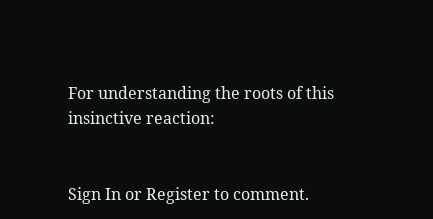For understanding the roots of this insinctive reaction:


Sign In or Register to comment.